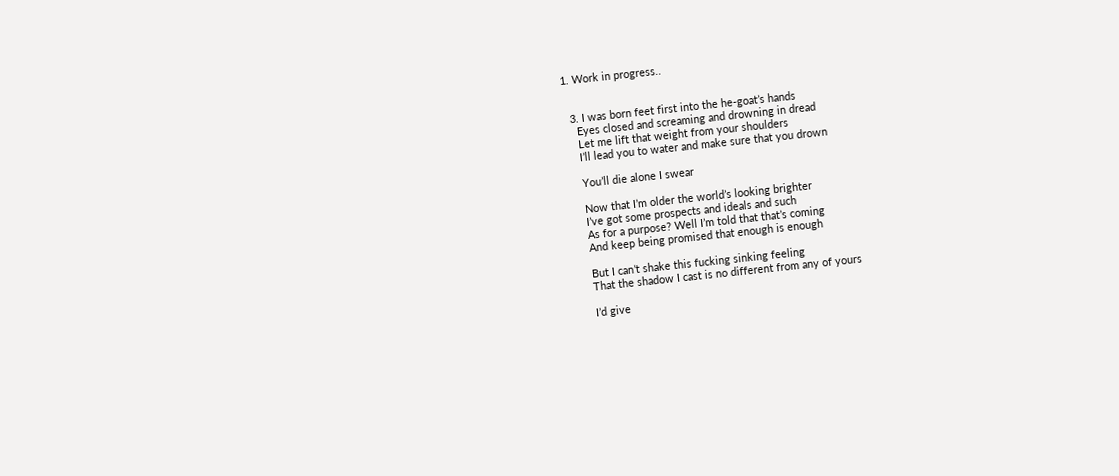1. Work in progress..


  3. I was born feet first into the he-goat’s hands
    Eyes closed and screaming and drowning in dread
    Let me lift that weight from your shoulders
    I’ll lead you to water and make sure that you drown

    You’ll die alone I swear

    Now that I’m older the world’s looking brighter
    I’ve got some prospects and ideals and such
    As for a purpose? Well I’m told that that’s coming
    And keep being promised that enough is enough

    But I can’t shake this fucking sinking feeling
    That the shadow I cast is no different from any of yours

    I’d give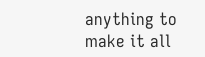anything to make it all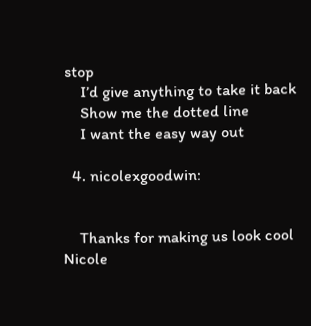stop
    I’d give anything to take it back
    Show me the dotted line
    I want the easy way out

  4. nicolexgoodwin:


    Thanks for making us look cool Nicole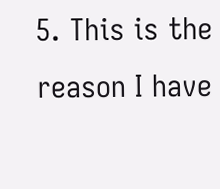5. This is the reason I have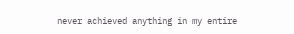never achieved anything in my entire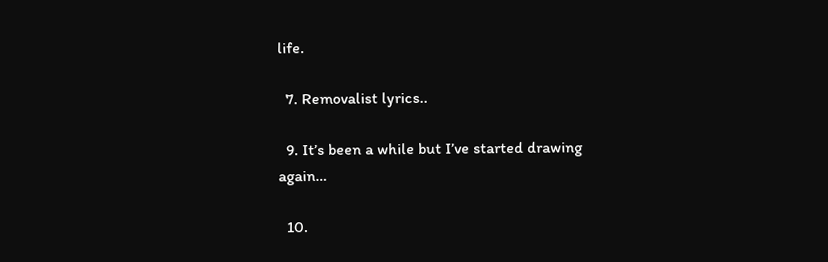life.

  7. Removalist lyrics..

  9. It’s been a while but I’ve started drawing again…

  10.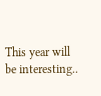This year will be interesting..